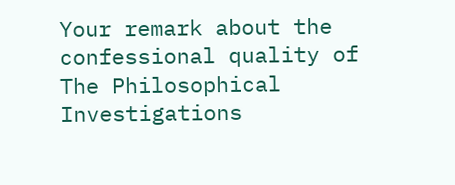Your remark about the confessional quality of The Philosophical Investigations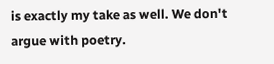is exactly my take as well. We don't argue with poetry.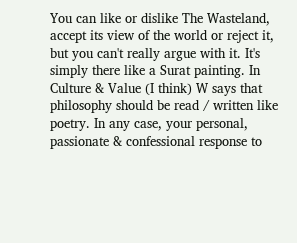You can like or dislike The Wasteland, accept its view of the world or reject it, but you can't really argue with it. It's simply there like a Surat painting. In Culture & Value (I think) W says that philosophy should be read / written like poetry. In any case, your personal, passionate & confessional response to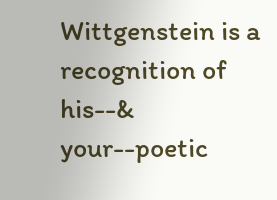Wittgenstein is a recognition of his--& your--poetic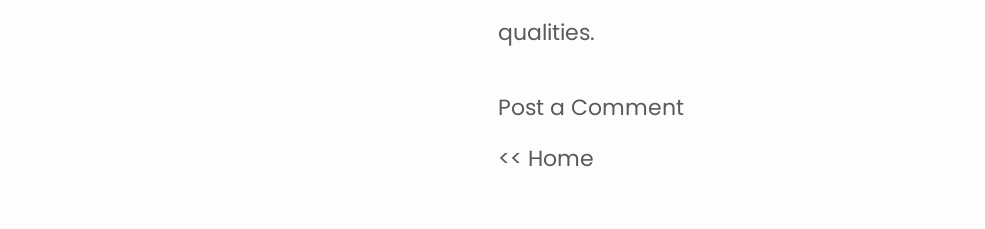qualities.


Post a Comment

<< Home